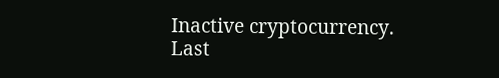Inactive cryptocurrency. Last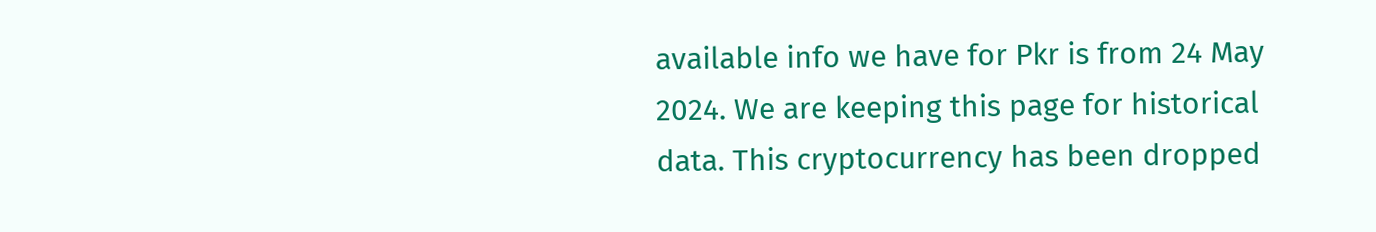available info we have for Pkr is from 24 May 2024. We are keeping this page for historical data. This cryptocurrency has been dropped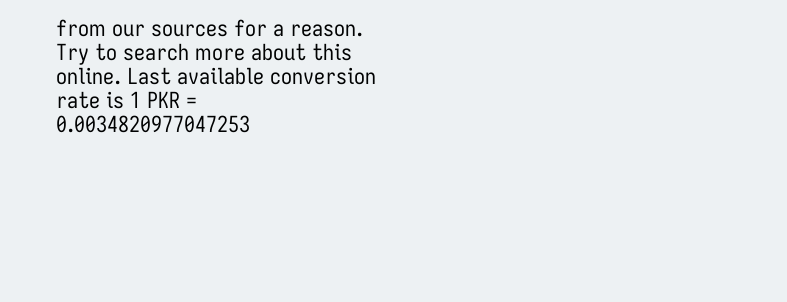from our sources for a reason. Try to search more about this online. Last available conversion rate is 1 PKR = 0.0034820977047253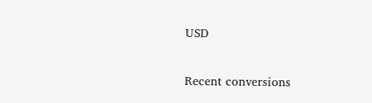USD

Recent conversions